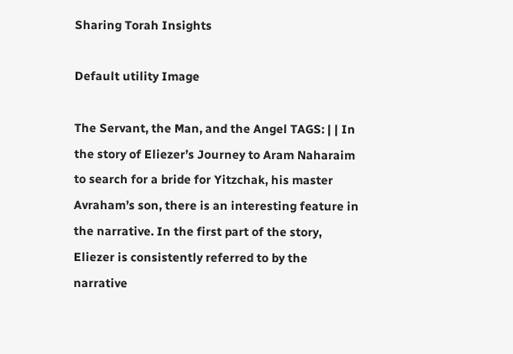Sharing Torah Insights

Default utility Image

The Servant, the Man, and the Angel TAGS: | | In the story of Eliezer’s Journey to Aram Naharaim to search for a bride for Yitzchak, his master Avraham’s son, there is an interesting feature in the narrative. In the first part of the story, Eliezer is consistently referred to by the narrative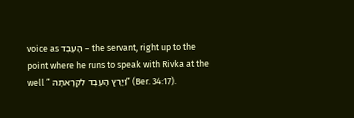voice as הָעֶבֶד – the servant, right up to the point where he runs to speak with Rivka at the well ” וַיָּרָץ הָעֶבֶד לִקְרָאתָהּ” (Ber. 34:17).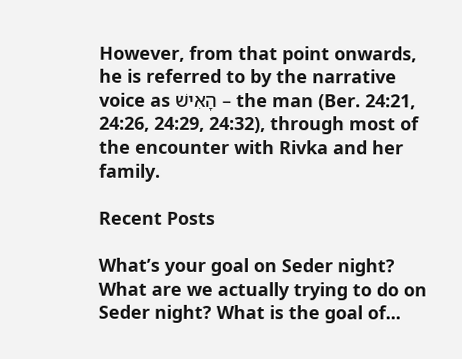However, from that point onwards, he is referred to by the narrative voice as הָאִישׁ – the man (Ber. 24:21, 24:26, 24:29, 24:32), through most of the encounter with Rivka and her family.

Recent Posts

What’s your goal on Seder night? What are we actually trying to do on Seder night? What is the goal of...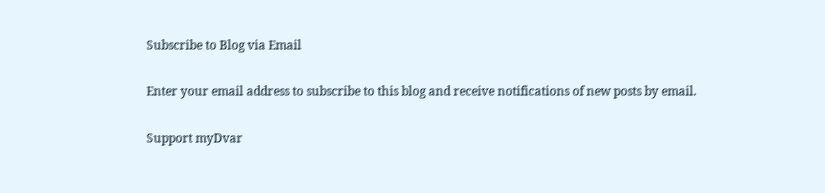Subscribe to Blog via Email

Enter your email address to subscribe to this blog and receive notifications of new posts by email.

Support myDvar